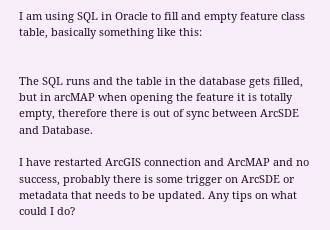I am using SQL in Oracle to fill and empty feature class table, basically something like this:


The SQL runs and the table in the database gets filled, but in arcMAP when opening the feature it is totally empty, therefore there is out of sync between ArcSDE and Database.

I have restarted ArcGIS connection and ArcMAP and no success, probably there is some trigger on ArcSDE or metadata that needs to be updated. Any tips on what could I do?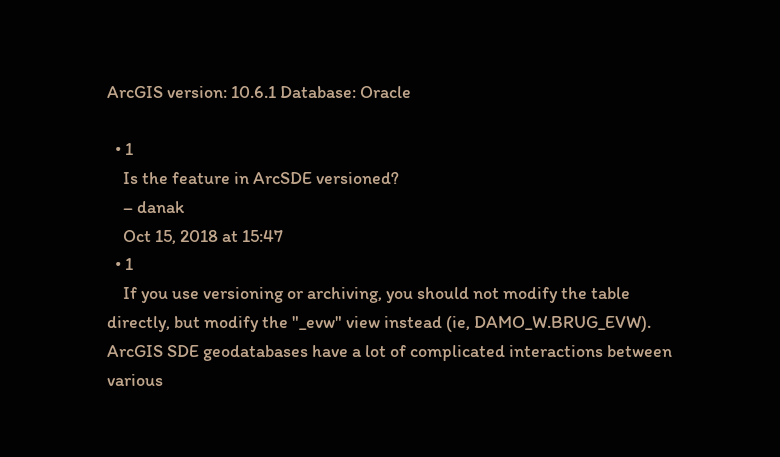ArcGIS version: 10.6.1 Database: Oracle

  • 1
    Is the feature in ArcSDE versioned?
    – danak
    Oct 15, 2018 at 15:47
  • 1
    If you use versioning or archiving, you should not modify the table directly, but modify the "_evw" view instead (ie, DAMO_W.BRUG_EVW). ArcGIS SDE geodatabases have a lot of complicated interactions between various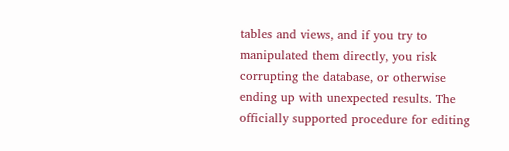tables and views, and if you try to manipulated them directly, you risk corrupting the database, or otherwise ending up with unexpected results. The officially supported procedure for editing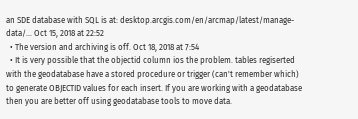an SDE database with SQL is at: desktop.arcgis.com/en/arcmap/latest/manage-data/… Oct 15, 2018 at 22:52
  • The version and archiving is off. Oct 18, 2018 at 7:54
  • It is very possible that the objectid column ios the problem. tables regiserted with the geodatabase have a stored procedure or trigger (can't remember which) to generate OBJECTID values for each insert. If you are working with a geodatabase then you are better off using geodatabase tools to move data.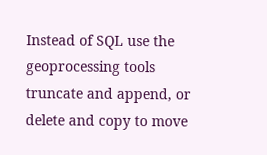Instead of SQL use the geoprocessing tools truncate and append, or delete and copy to move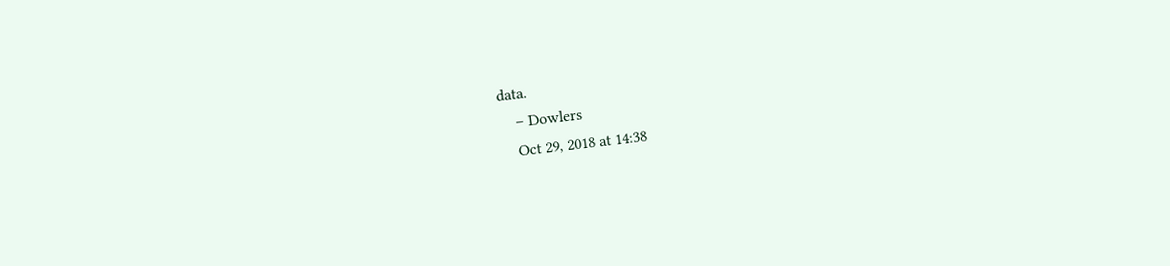data.
    – Dowlers
    Oct 29, 2018 at 14:38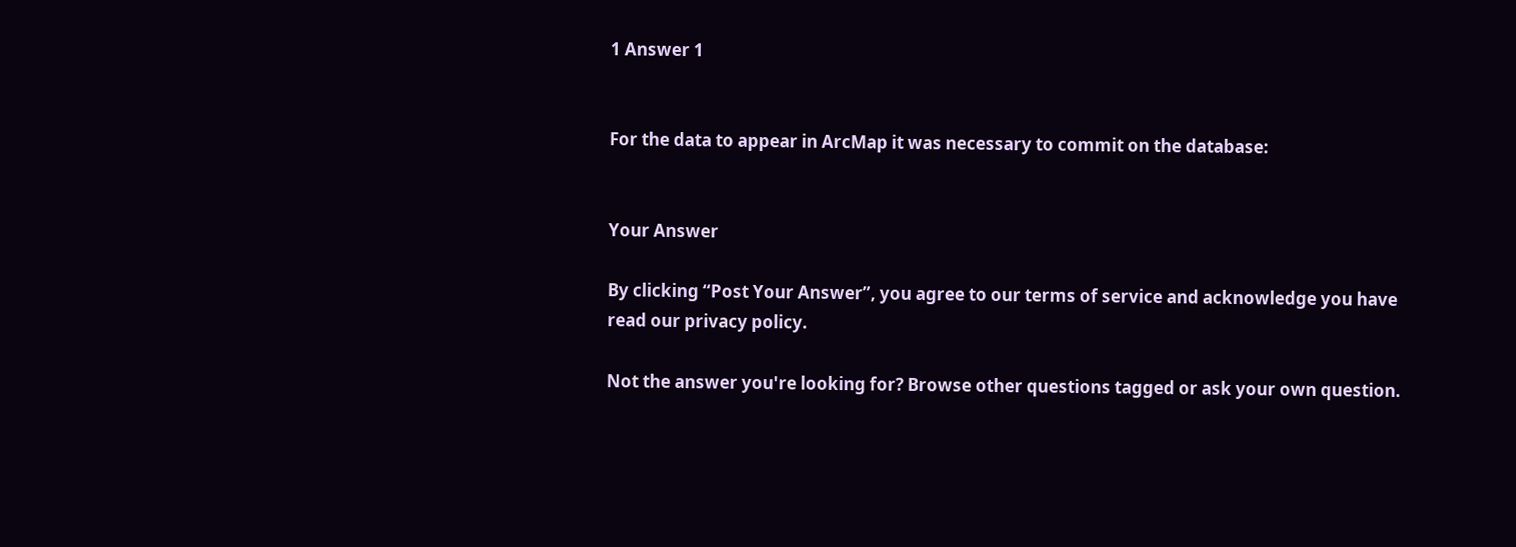1 Answer 1


For the data to appear in ArcMap it was necessary to commit on the database:


Your Answer

By clicking “Post Your Answer”, you agree to our terms of service and acknowledge you have read our privacy policy.

Not the answer you're looking for? Browse other questions tagged or ask your own question.